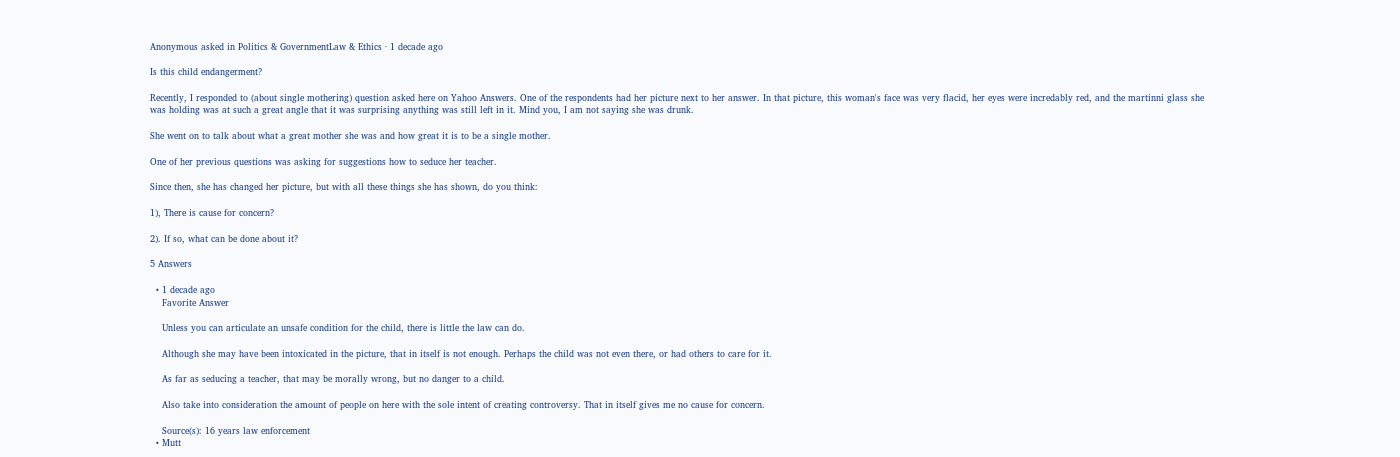Anonymous asked in Politics & GovernmentLaw & Ethics · 1 decade ago

Is this child endangerment?

Recently, I responded to (about single mothering) question asked here on Yahoo Answers. One of the respondents had her picture next to her answer. In that picture, this woman's face was very flacid, her eyes were incredably red, and the martinni glass she was holding was at such a great angle that it was surprising anything was still left in it. Mind you, I am not saying she was drunk.

She went on to talk about what a great mother she was and how great it is to be a single mother.

One of her previous questions was asking for suggestions how to seduce her teacher.

Since then, she has changed her picture, but with all these things she has shown, do you think:

1), There is cause for concern?

2). If so, what can be done about it?

5 Answers

  • 1 decade ago
    Favorite Answer

    Unless you can articulate an unsafe condition for the child, there is little the law can do.

    Although she may have been intoxicated in the picture, that in itself is not enough. Perhaps the child was not even there, or had others to care for it.

    As far as seducing a teacher, that may be morally wrong, but no danger to a child.

    Also take into consideration the amount of people on here with the sole intent of creating controversy. That in itself gives me no cause for concern.

    Source(s): 16 years law enforcement
  • Mutt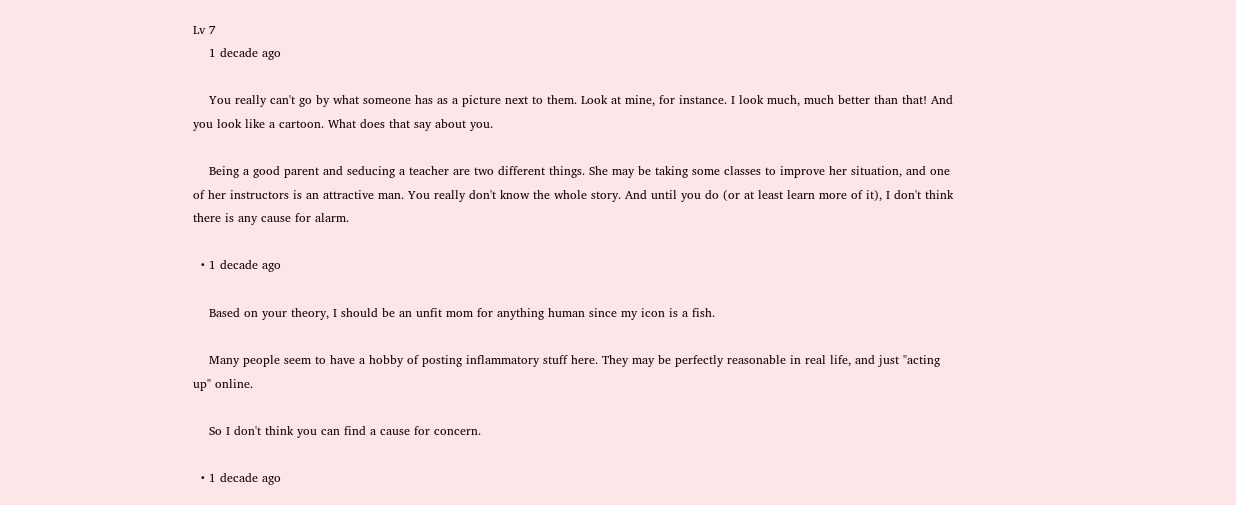Lv 7
    1 decade ago

    You really can't go by what someone has as a picture next to them. Look at mine, for instance. I look much, much better than that! And you look like a cartoon. What does that say about you.

    Being a good parent and seducing a teacher are two different things. She may be taking some classes to improve her situation, and one of her instructors is an attractive man. You really don't know the whole story. And until you do (or at least learn more of it), I don't think there is any cause for alarm.

  • 1 decade ago

    Based on your theory, I should be an unfit mom for anything human since my icon is a fish.

    Many people seem to have a hobby of posting inflammatory stuff here. They may be perfectly reasonable in real life, and just "acting up" online.

    So I don't think you can find a cause for concern.

  • 1 decade ago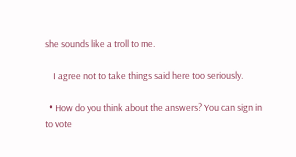she sounds like a troll to me.

    I agree not to take things said here too seriously.

  • How do you think about the answers? You can sign in to vote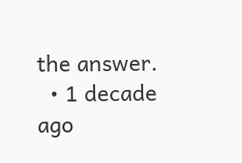the answer.
  • 1 decade ago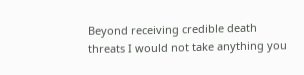Beyond receiving credible death threats I would not take anything you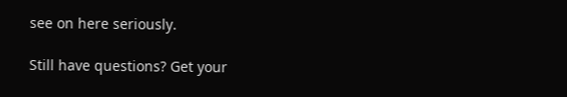see on here seriously.

Still have questions? Get your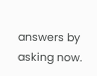answers by asking now.